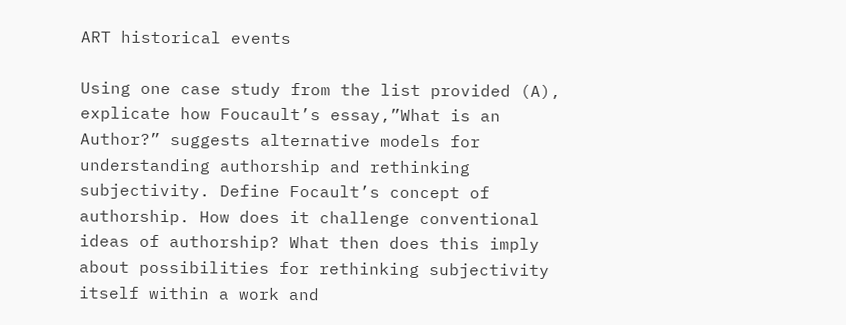ART historical events

Using one case study from the list provided (A), explicate how Foucault’s essay,”What is an Author?” suggests alternative models for understanding authorship and rethinking subjectivity. Define Focault’s concept of authorship. How does it challenge conventional ideas of authorship? What then does this imply about possibilities for rethinking subjectivity itself within a work and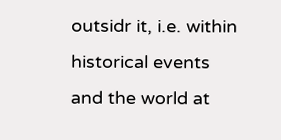outsidr it, i.e. within historical events and the world at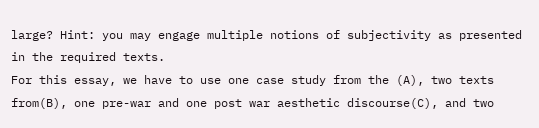large? Hint: you may engage multiple notions of subjectivity as presented in the required texts.
For this essay, we have to use one case study from the (A), two texts from(B), one pre-war and one post war aesthetic discourse(C), and two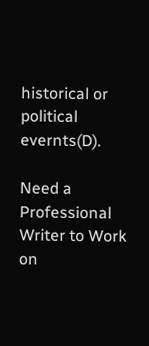historical or political evernts(D).

Need a Professional Writer to Work on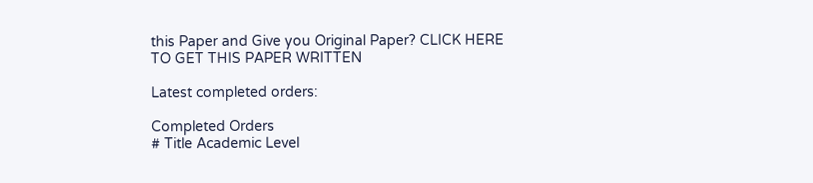this Paper and Give you Original Paper? CLICK HERE TO GET THIS PAPER WRITTEN

Latest completed orders:

Completed Orders
# Title Academic Level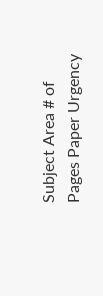Subject Area # of Pages Paper Urgency